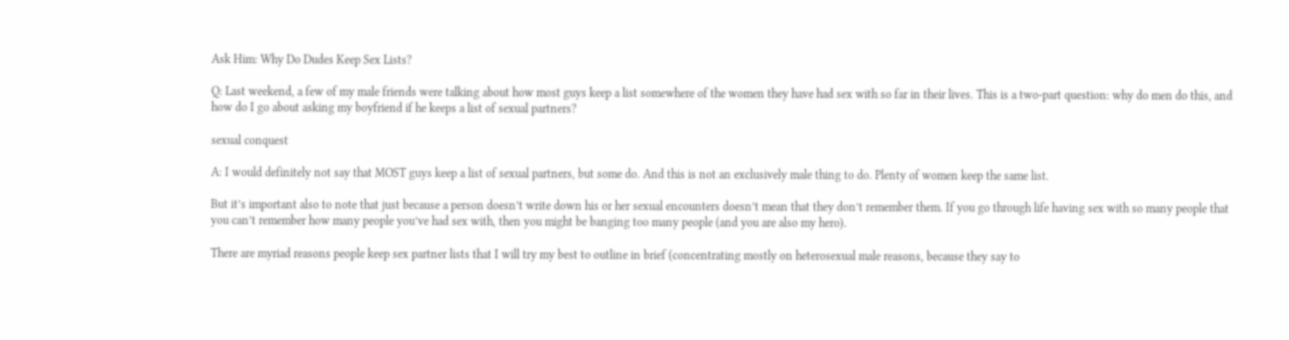Ask Him: Why Do Dudes Keep Sex Lists?

Q: Last weekend, a few of my male friends were talking about how most guys keep a list somewhere of the women they have had sex with so far in their lives. This is a two-part question: why do men do this, and how do I go about asking my boyfriend if he keeps a list of sexual partners?

sexual conquest

A: I would definitely not say that MOST guys keep a list of sexual partners, but some do. And this is not an exclusively male thing to do. Plenty of women keep the same list.

But it’s important also to note that just because a person doesn’t write down his or her sexual encounters doesn’t mean that they don’t remember them. If you go through life having sex with so many people that you can’t remember how many people you’ve had sex with, then you might be banging too many people (and you are also my hero).

There are myriad reasons people keep sex partner lists that I will try my best to outline in brief (concentrating mostly on heterosexual male reasons, because they say to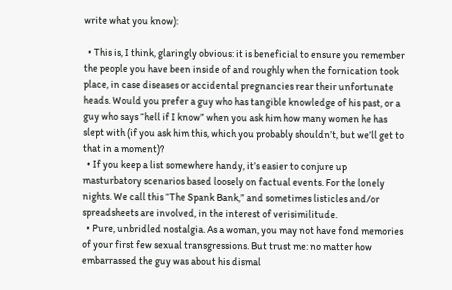write what you know):

  • This is, I think, glaringly obvious: it is beneficial to ensure you remember the people you have been inside of and roughly when the fornication took place, in case diseases or accidental pregnancies rear their unfortunate heads. Would you prefer a guy who has tangible knowledge of his past, or a guy who says “hell if I know” when you ask him how many women he has slept with (if you ask him this, which you probably shouldn’t, but we’ll get to that in a moment)?
  • If you keep a list somewhere handy, it’s easier to conjure up masturbatory scenarios based loosely on factual events. For the lonely nights. We call this “The Spank Bank,” and sometimes listicles and/or spreadsheets are involved, in the interest of verisimilitude.
  • Pure, unbridled nostalgia. As a woman, you may not have fond memories of your first few sexual transgressions. But trust me: no matter how embarrassed the guy was about his dismal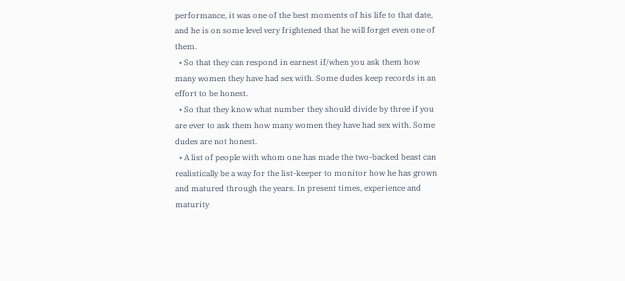performance, it was one of the best moments of his life to that date, and he is on some level very frightened that he will forget even one of them.
  • So that they can respond in earnest if/when you ask them how many women they have had sex with. Some dudes keep records in an effort to be honest.
  • So that they know what number they should divide by three if you are ever to ask them how many women they have had sex with. Some dudes are not honest.
  • A list of people with whom one has made the two-backed beast can realistically be a way for the list-keeper to monitor how he has grown and matured through the years. In present times, experience and maturity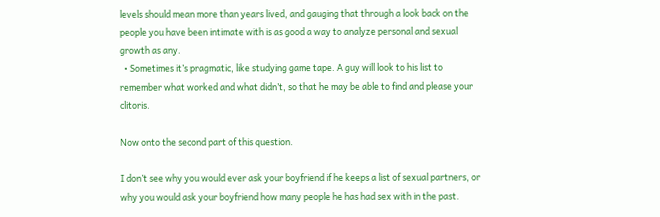levels should mean more than years lived, and gauging that through a look back on the people you have been intimate with is as good a way to analyze personal and sexual growth as any.
  • Sometimes it’s pragmatic, like studying game tape. A guy will look to his list to remember what worked and what didn’t, so that he may be able to find and please your clitoris.

Now onto the second part of this question.

I don’t see why you would ever ask your boyfriend if he keeps a list of sexual partners, or why you would ask your boyfriend how many people he has had sex with in the past.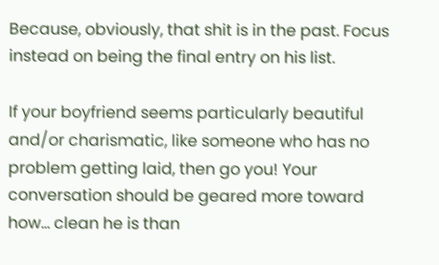Because, obviously, that shit is in the past. Focus instead on being the final entry on his list.

If your boyfriend seems particularly beautiful and/or charismatic, like someone who has no problem getting laid, then go you! Your conversation should be geared more toward how… clean he is than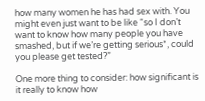how many women he has had sex with. You might even just want to be like “so I don’t want to know how many people you have smashed, but if we’re getting serious*, could you please get tested?”

One more thing to consider: how significant is it really to know how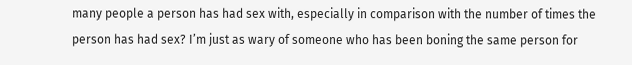many people a person has had sex with, especially in comparison with the number of times the person has had sex? I’m just as wary of someone who has been boning the same person for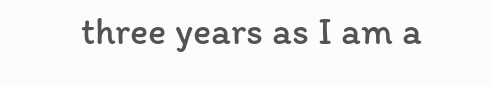three years as I am a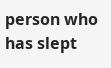person who has slept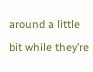around a little bit while they’re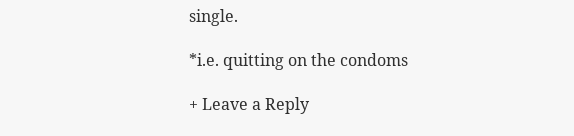single.

*i.e. quitting on the condoms

+ Leave a Reply